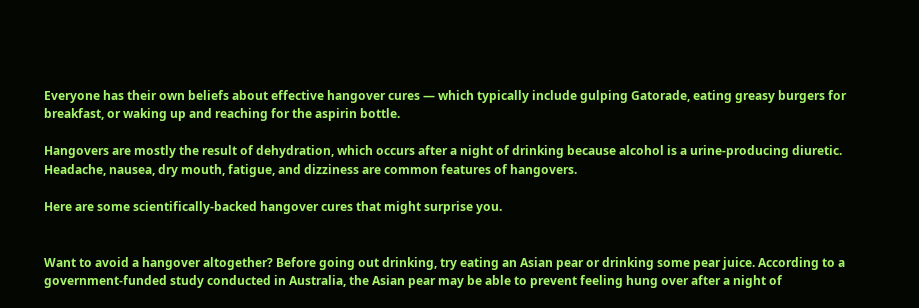Everyone has their own beliefs about effective hangover cures — which typically include gulping Gatorade, eating greasy burgers for breakfast, or waking up and reaching for the aspirin bottle.

Hangovers are mostly the result of dehydration, which occurs after a night of drinking because alcohol is a urine-producing diuretic. Headache, nausea, dry mouth, fatigue, and dizziness are common features of hangovers.

Here are some scientifically-backed hangover cures that might surprise you.


Want to avoid a hangover altogether? Before going out drinking, try eating an Asian pear or drinking some pear juice. According to a government-funded study conducted in Australia, the Asian pear may be able to prevent feeling hung over after a night of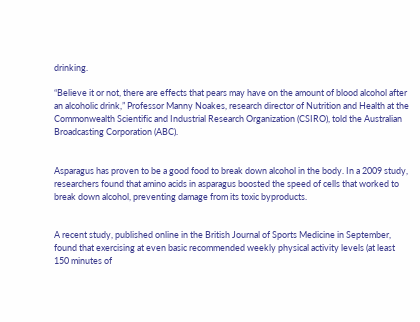drinking.

“Believe it or not, there are effects that pears may have on the amount of blood alcohol after an alcoholic drink,” Professor Manny Noakes, research director of Nutrition and Health at the Commonwealth Scientific and Industrial Research Organization (CSIRO), told the Australian Broadcasting Corporation (ABC).


Asparagus has proven to be a good food to break down alcohol in the body. In a 2009 study, researchers found that amino acids in asparagus boosted the speed of cells that worked to break down alcohol, preventing damage from its toxic byproducts.


A recent study, published online in the British Journal of Sports Medicine in September, found that exercising at even basic recommended weekly physical activity levels (at least 150 minutes of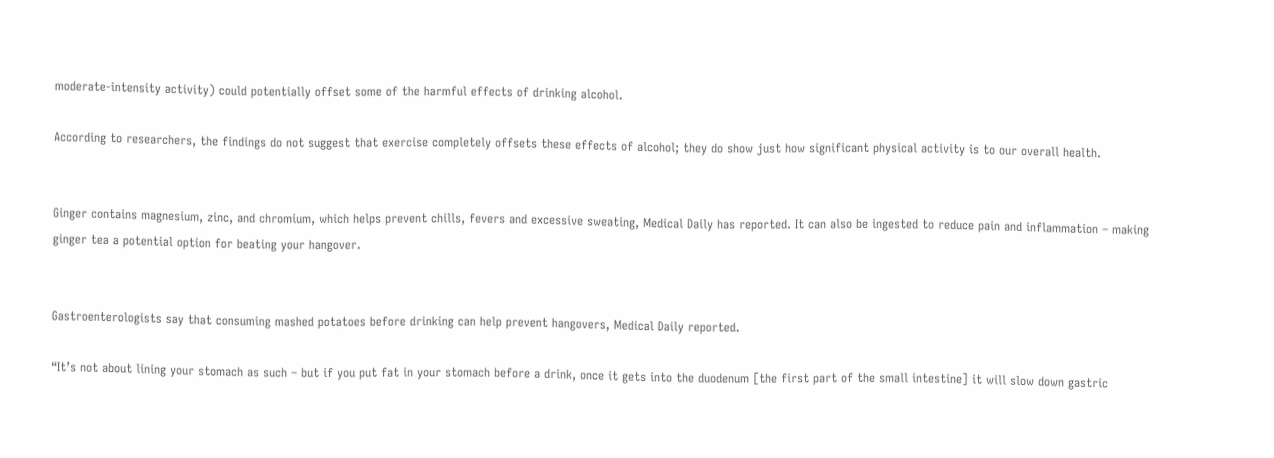moderate-intensity activity) could potentially offset some of the harmful effects of drinking alcohol.

According to researchers, the findings do not suggest that exercise completely offsets these effects of alcohol; they do show just how significant physical activity is to our overall health.


Ginger contains magnesium, zinc, and chromium, which helps prevent chills, fevers and excessive sweating, Medical Daily has reported. It can also be ingested to reduce pain and inflammation – making ginger tea a potential option for beating your hangover.


Gastroenterologists say that consuming mashed potatoes before drinking can help prevent hangovers, Medical Daily reported.

“It’s not about lining your stomach as such – but if you put fat in your stomach before a drink, once it gets into the duodenum [the first part of the small intestine] it will slow down gastric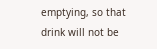emptying, so that drink will not be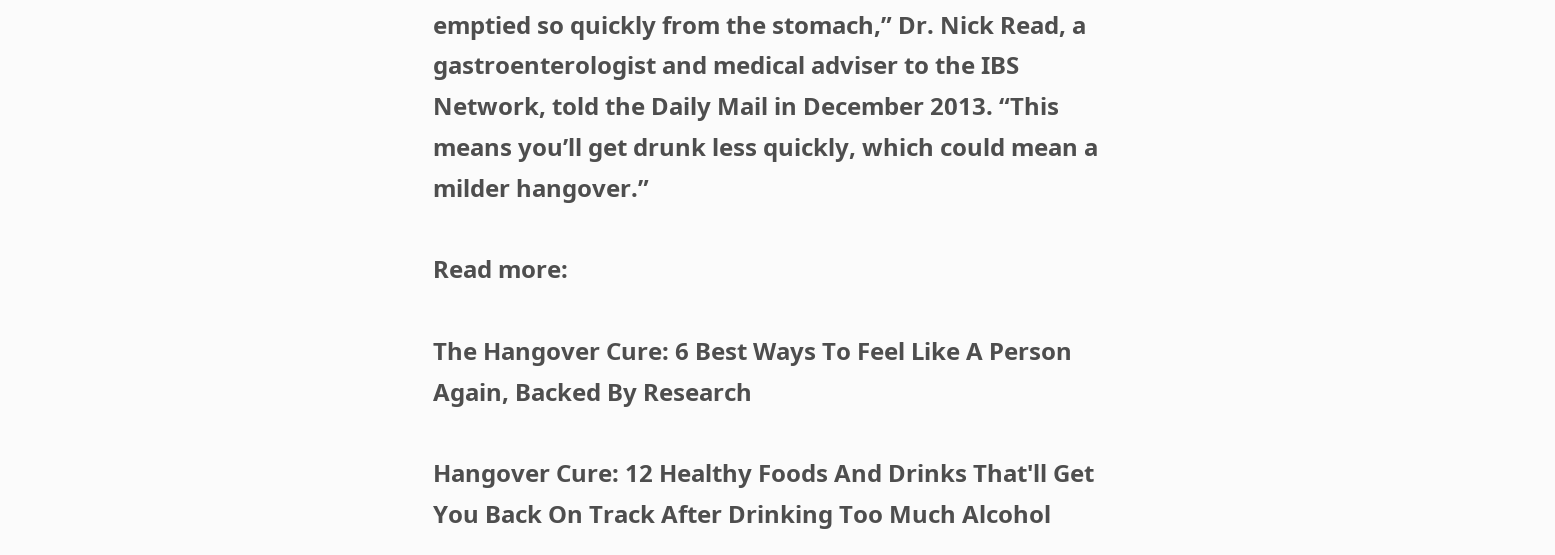emptied so quickly from the stomach,” Dr. Nick Read, a gastroenterologist and medical adviser to the IBS Network, told the Daily Mail in December 2013. “This means you’ll get drunk less quickly, which could mean a milder hangover.”

Read more:

The Hangover Cure: 6 Best Ways To Feel Like A Person Again, Backed By Research

Hangover Cure: 12 Healthy Foods And Drinks That'll Get You Back On Track After Drinking Too Much Alcohol